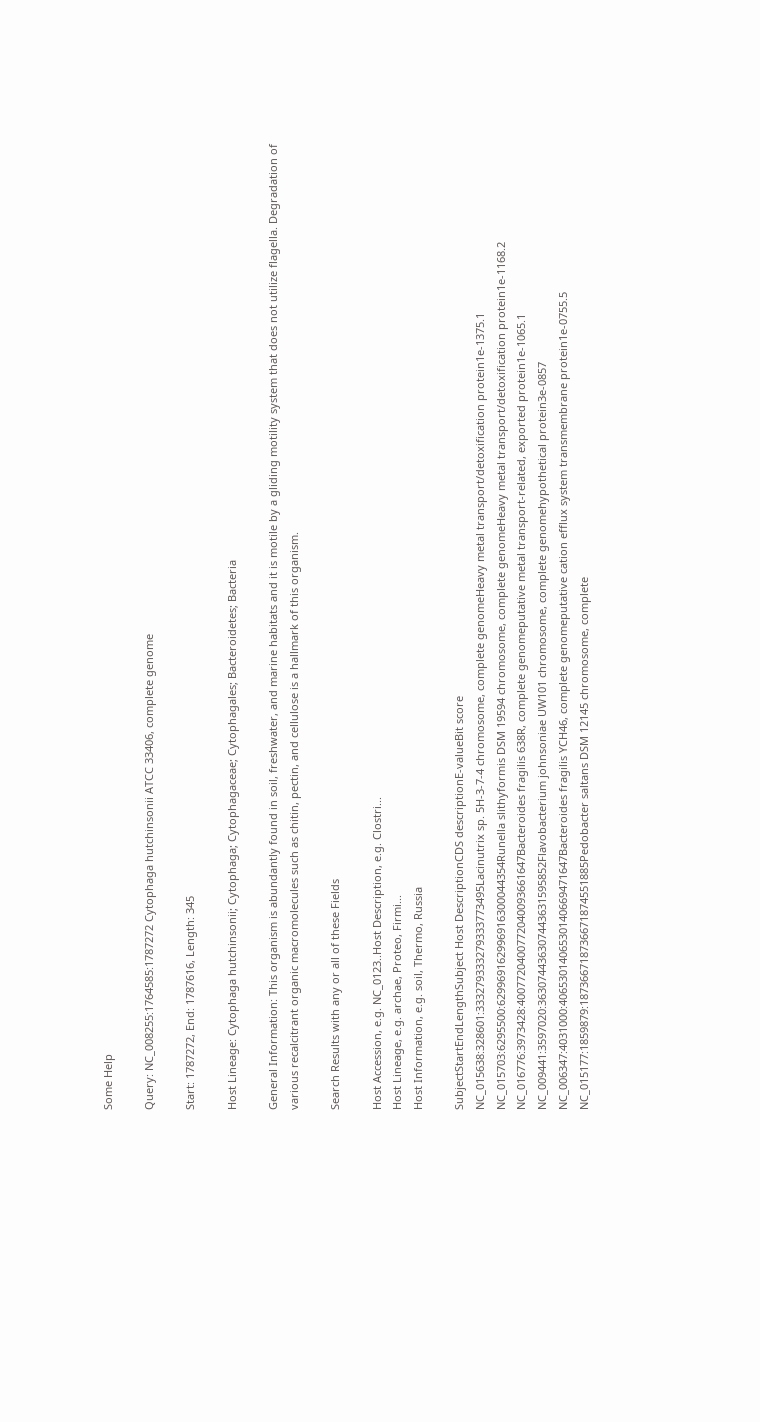Some Help

Query: NC_008255:1764585:1787272 Cytophaga hutchinsonii ATCC 33406, complete genome

Start: 1787272, End: 1787616, Length: 345

Host Lineage: Cytophaga hutchinsonii; Cytophaga; Cytophagaceae; Cytophagales; Bacteroidetes; Bacteria

General Information: This organism is abundantly found in soil, freshwater, and marine habitats and it is motile by a gliding motility system that does not utilize flagella. Degradation of various recalcitrant organic macromolecules such as chitin, pectin, and cellulose is a hallmark of this organism.

Search Results with any or all of these Fields

Host Accession, e.g. NC_0123..Host Description, e.g. Clostri...
Host Lineage, e.g. archae, Proteo, Firmi...
Host Information, e.g. soil, Thermo, Russia

SubjectStartEndLengthSubject Host DescriptionCDS descriptionE-valueBit score
NC_015638:328601:333279333279333773495Lacinutrix sp. 5H-3-7-4 chromosome, complete genomeHeavy metal transport/detoxification protein1e-1375.1
NC_015703:6295500:629969162996916300044354Runella slithyformis DSM 19594 chromosome, complete genomeHeavy metal transport/detoxification protein1e-1168.2
NC_016776:3973428:4007720400772040093661647Bacteroides fragilis 638R, complete genomeputative metal transport-related, exported protein1e-1065.1
NC_009441:3597020:363074436307443631595852Flavobacterium johnsoniae UW101 chromosome, complete genomehypothetical protein3e-0857
NC_006347:4031000:4065301406530140669471647Bacteroides fragilis YCH46, complete genomeputative cation efflux system transmembrane protein1e-0755.5
NC_015177:1859879:187366718736671874551885Pedobacter saltans DSM 12145 chromosome, complete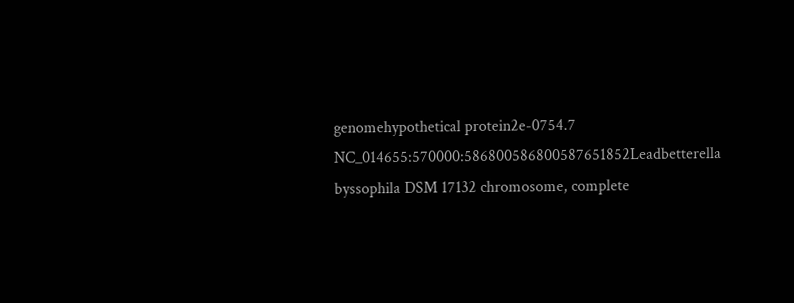genomehypothetical protein2e-0754.7
NC_014655:570000:586800586800587651852Leadbetterella byssophila DSM 17132 chromosome, complete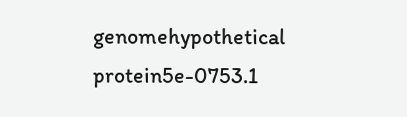genomehypothetical protein5e-0753.1